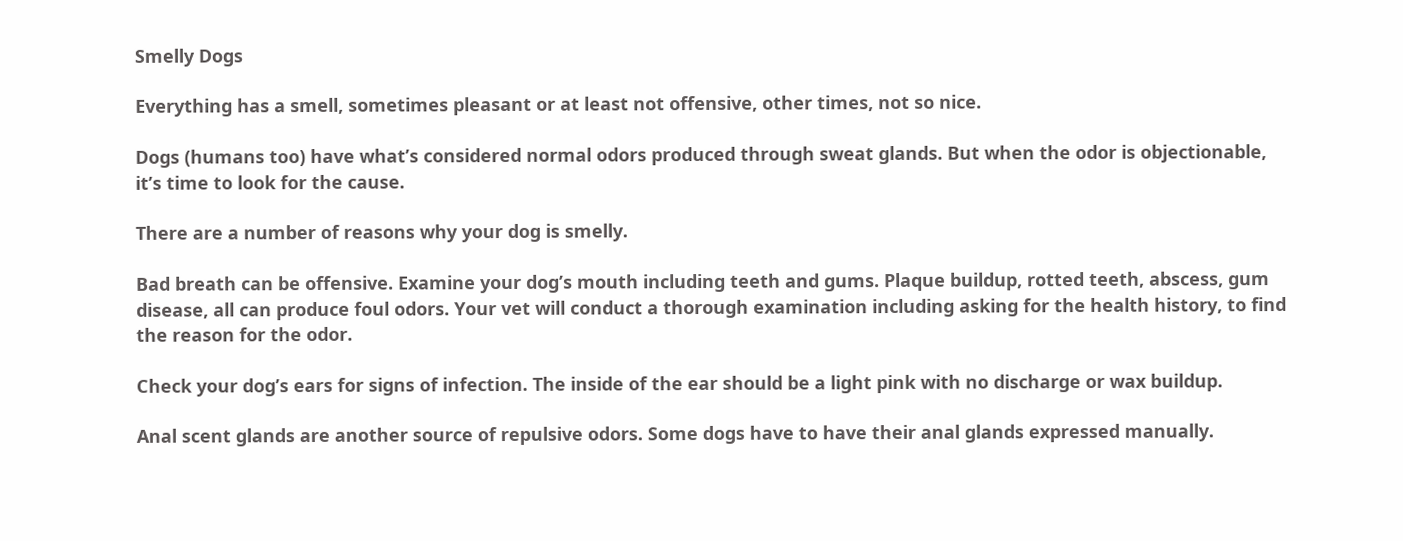Smelly Dogs

Everything has a smell, sometimes pleasant or at least not offensive, other times, not so nice.

Dogs (humans too) have what’s considered normal odors produced through sweat glands. But when the odor is objectionable, it’s time to look for the cause.

There are a number of reasons why your dog is smelly.

Bad breath can be offensive. Examine your dog’s mouth including teeth and gums. Plaque buildup, rotted teeth, abscess, gum disease, all can produce foul odors. Your vet will conduct a thorough examination including asking for the health history, to find the reason for the odor.

Check your dog’s ears for signs of infection. The inside of the ear should be a light pink with no discharge or wax buildup.

Anal scent glands are another source of repulsive odors. Some dogs have to have their anal glands expressed manually.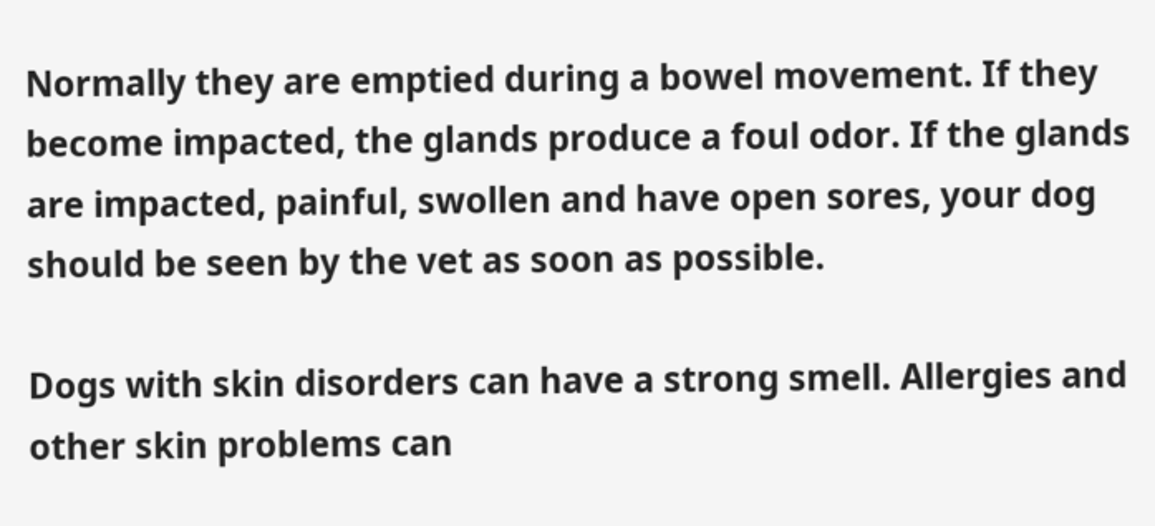Normally they are emptied during a bowel movement. If they become impacted, the glands produce a foul odor. If the glands are impacted, painful, swollen and have open sores, your dog should be seen by the vet as soon as possible.

Dogs with skin disorders can have a strong smell. Allergies and other skin problems can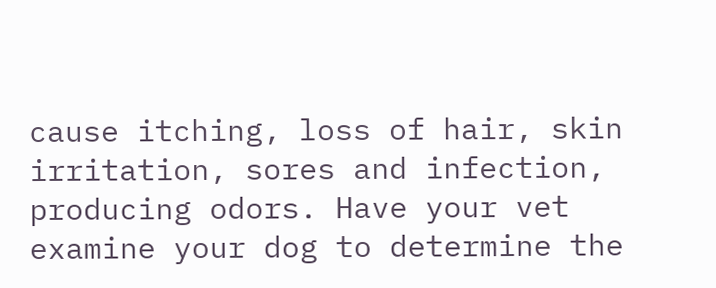cause itching, loss of hair, skin irritation, sores and infection, producing odors. Have your vet examine your dog to determine the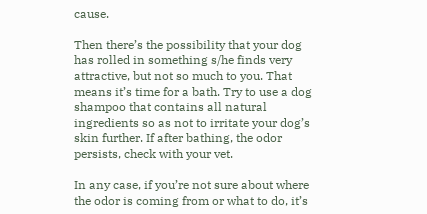cause.

Then there’s the possibility that your dog has rolled in something s/he finds very attractive, but not so much to you. That means it’s time for a bath. Try to use a dog shampoo that contains all natural ingredients so as not to irritate your dog’s skin further. If after bathing, the odor persists, check with your vet.

In any case, if you’re not sure about where the odor is coming from or what to do, it’s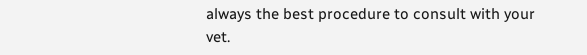always the best procedure to consult with your vet.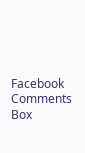Facebook Comments Box